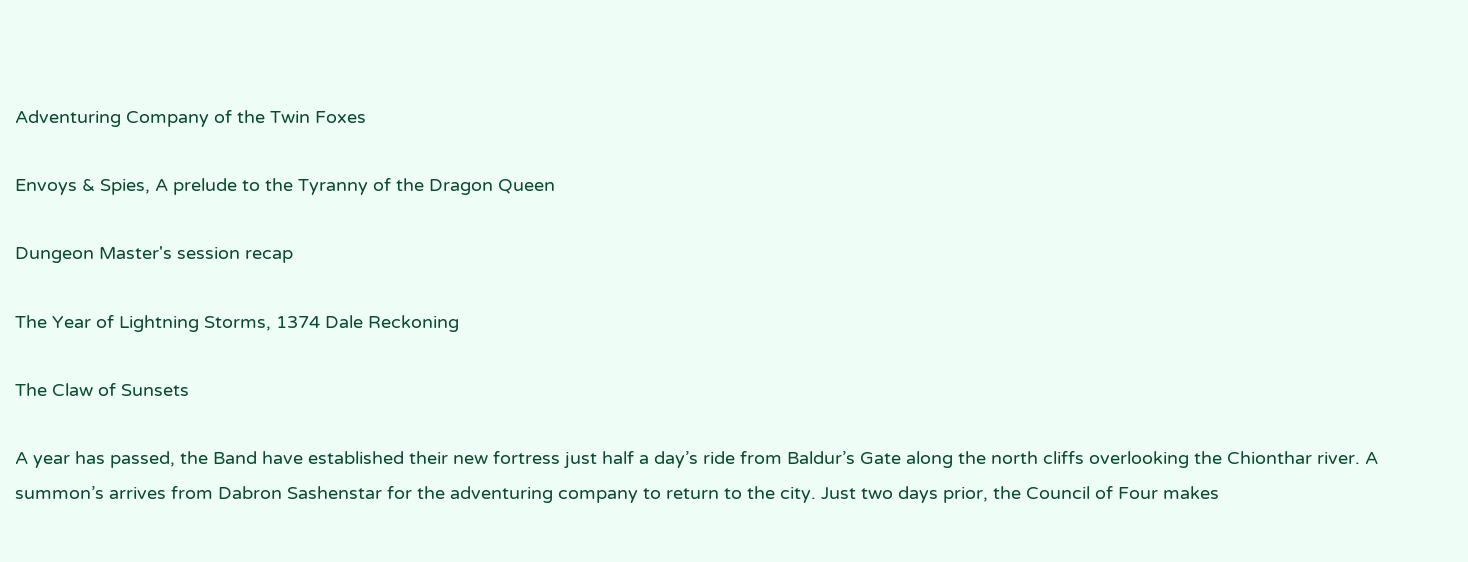Adventuring Company of the Twin Foxes

Envoys & Spies, A prelude to the Tyranny of the Dragon Queen

Dungeon Master's session recap

The Year of Lightning Storms, 1374 Dale Reckoning

The Claw of Sunsets

A year has passed, the Band have established their new fortress just half a day’s ride from Baldur’s Gate along the north cliffs overlooking the Chionthar river. A summon’s arrives from Dabron Sashenstar for the adventuring company to return to the city. Just two days prior, the Council of Four makes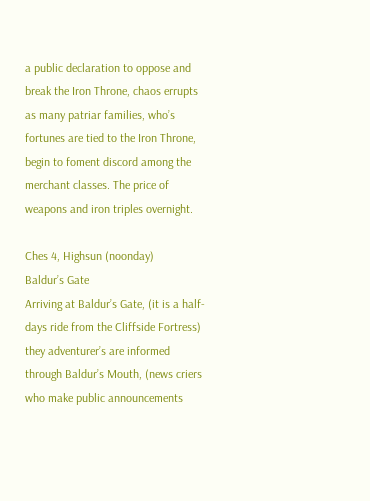a public declaration to oppose and break the Iron Throne, chaos errupts as many patriar families, who’s fortunes are tied to the Iron Throne, begin to foment discord among the merchant classes. The price of weapons and iron triples overnight.

Ches 4, Highsun (noonday)
Baldur’s Gate
Arriving at Baldur’s Gate, (it is a half-days ride from the Cliffside Fortress) they adventurer’s are informed through Baldur’s Mouth, (news criers who make public announcements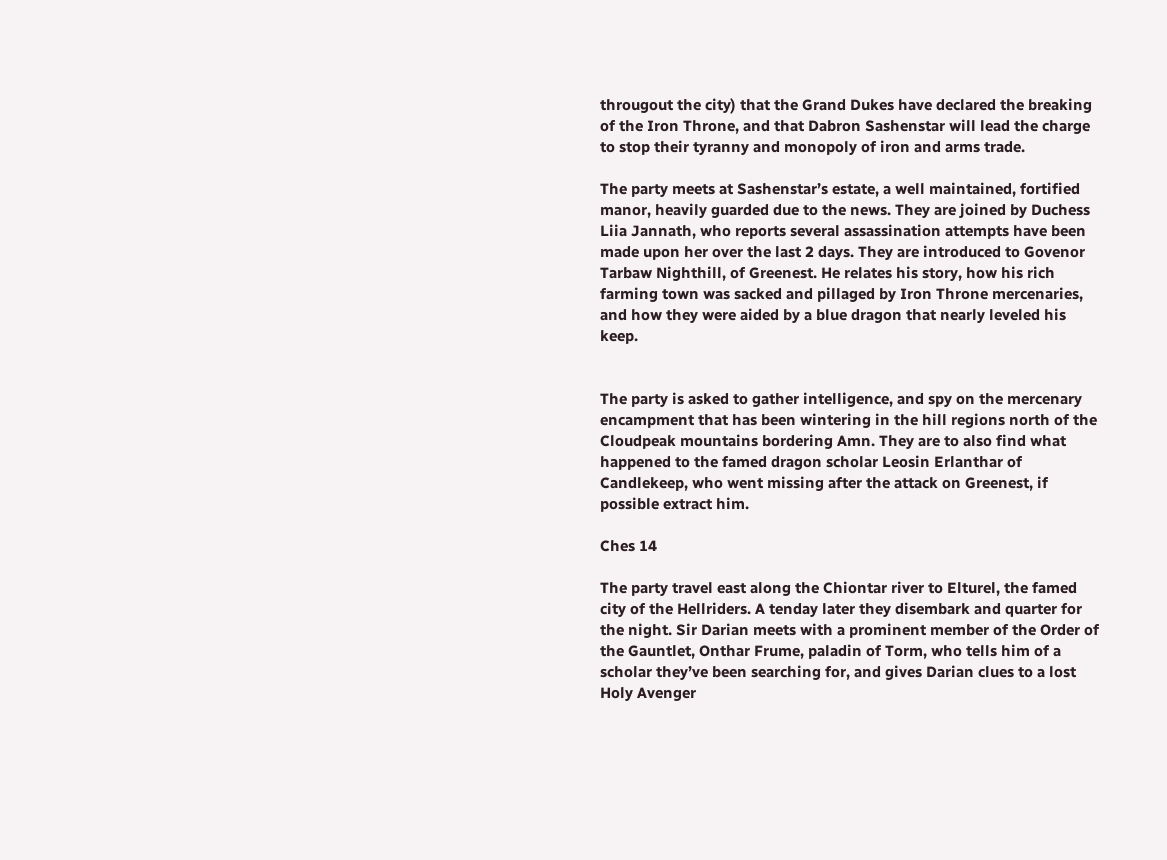througout the city) that the Grand Dukes have declared the breaking of the Iron Throne, and that Dabron Sashenstar will lead the charge to stop their tyranny and monopoly of iron and arms trade.

The party meets at Sashenstar’s estate, a well maintained, fortified manor, heavily guarded due to the news. They are joined by Duchess Liia Jannath, who reports several assassination attempts have been made upon her over the last 2 days. They are introduced to Govenor Tarbaw Nighthill, of Greenest. He relates his story, how his rich farming town was sacked and pillaged by Iron Throne mercenaries, and how they were aided by a blue dragon that nearly leveled his keep.


The party is asked to gather intelligence, and spy on the mercenary encampment that has been wintering in the hill regions north of the Cloudpeak mountains bordering Amn. They are to also find what happened to the famed dragon scholar Leosin Erlanthar of Candlekeep, who went missing after the attack on Greenest, if possible extract him.

Ches 14

The party travel east along the Chiontar river to Elturel, the famed city of the Hellriders. A tenday later they disembark and quarter for the night. Sir Darian meets with a prominent member of the Order of the Gauntlet, Onthar Frume, paladin of Torm, who tells him of a scholar they’ve been searching for, and gives Darian clues to a lost Holy Avenger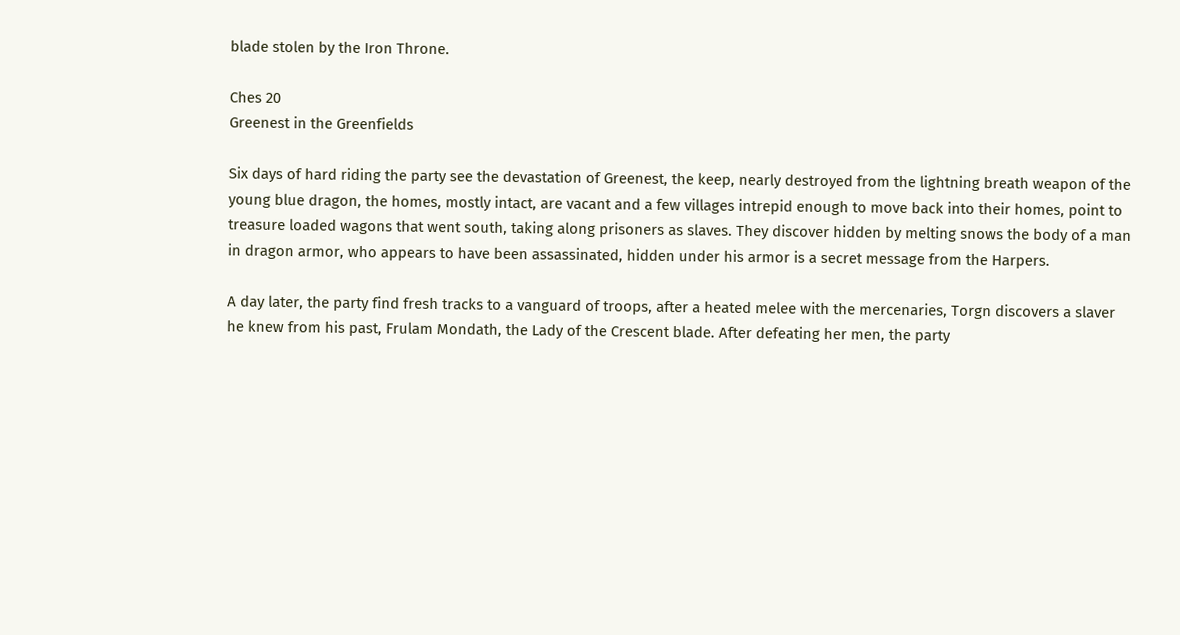blade stolen by the Iron Throne.

Ches 20
Greenest in the Greenfields

Six days of hard riding the party see the devastation of Greenest, the keep, nearly destroyed from the lightning breath weapon of the young blue dragon, the homes, mostly intact, are vacant and a few villages intrepid enough to move back into their homes, point to treasure loaded wagons that went south, taking along prisoners as slaves. They discover hidden by melting snows the body of a man in dragon armor, who appears to have been assassinated, hidden under his armor is a secret message from the Harpers.

A day later, the party find fresh tracks to a vanguard of troops, after a heated melee with the mercenaries, Torgn discovers a slaver he knew from his past, Frulam Mondath, the Lady of the Crescent blade. After defeating her men, the party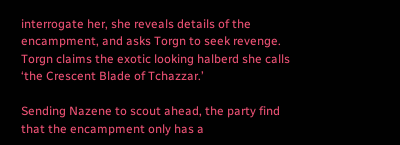interrogate her, she reveals details of the encampment, and asks Torgn to seek revenge. Torgn claims the exotic looking halberd she calls ‘the Crescent Blade of Tchazzar.’

Sending Nazene to scout ahead, the party find that the encampment only has a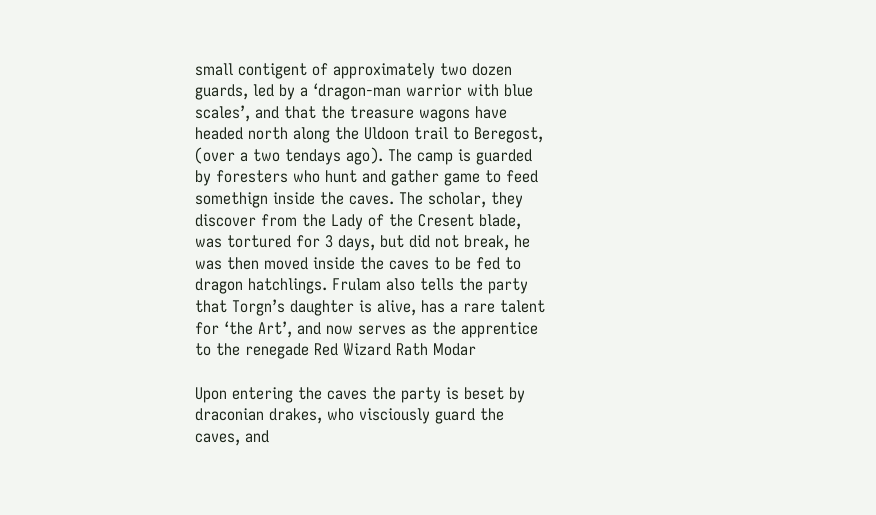small contigent of approximately two dozen guards, led by a ‘dragon-man warrior with blue scales’, and that the treasure wagons have headed north along the Uldoon trail to Beregost, (over a two tendays ago). The camp is guarded by foresters who hunt and gather game to feed somethign inside the caves. The scholar, they discover from the Lady of the Cresent blade, was tortured for 3 days, but did not break, he was then moved inside the caves to be fed to dragon hatchlings. Frulam also tells the party that Torgn’s daughter is alive, has a rare talent for ‘the Art’, and now serves as the apprentice to the renegade Red Wizard Rath Modar

Upon entering the caves the party is beset by draconian drakes, who visciously guard the caves, and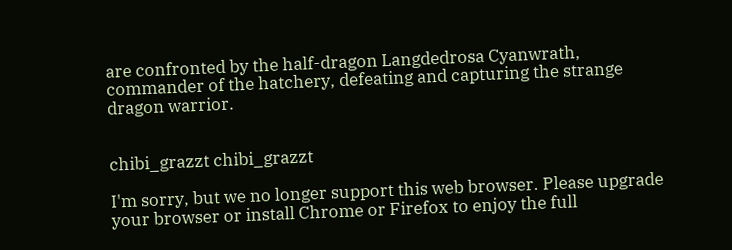are confronted by the half-dragon Langdedrosa Cyanwrath, commander of the hatchery, defeating and capturing the strange dragon warrior.


chibi_grazzt chibi_grazzt

I'm sorry, but we no longer support this web browser. Please upgrade your browser or install Chrome or Firefox to enjoy the full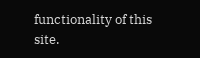functionality of this site.